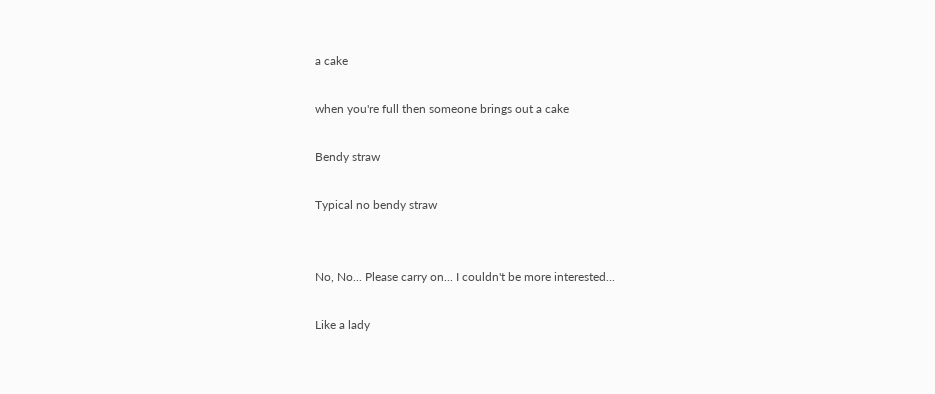a cake

when you're full then someone brings out a cake

Bendy straw

Typical no bendy straw


No, No... Please carry on... I couldn't be more interested...

Like a lady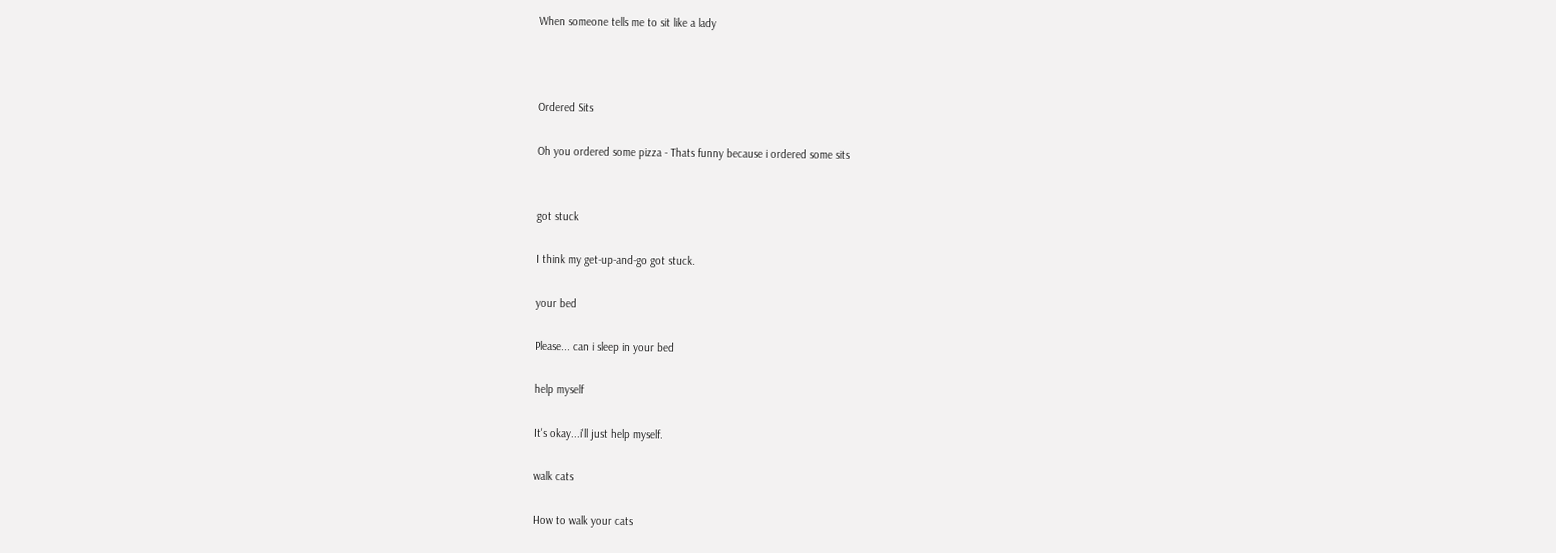When someone tells me to sit like a lady



Ordered Sits

Oh you ordered some pizza - Thats funny because i ordered some sits


got stuck

I think my get-up-and-go got stuck.

your bed

Please... can i sleep in your bed

help myself

It's okay...i'll just help myself.

walk cats

How to walk your cats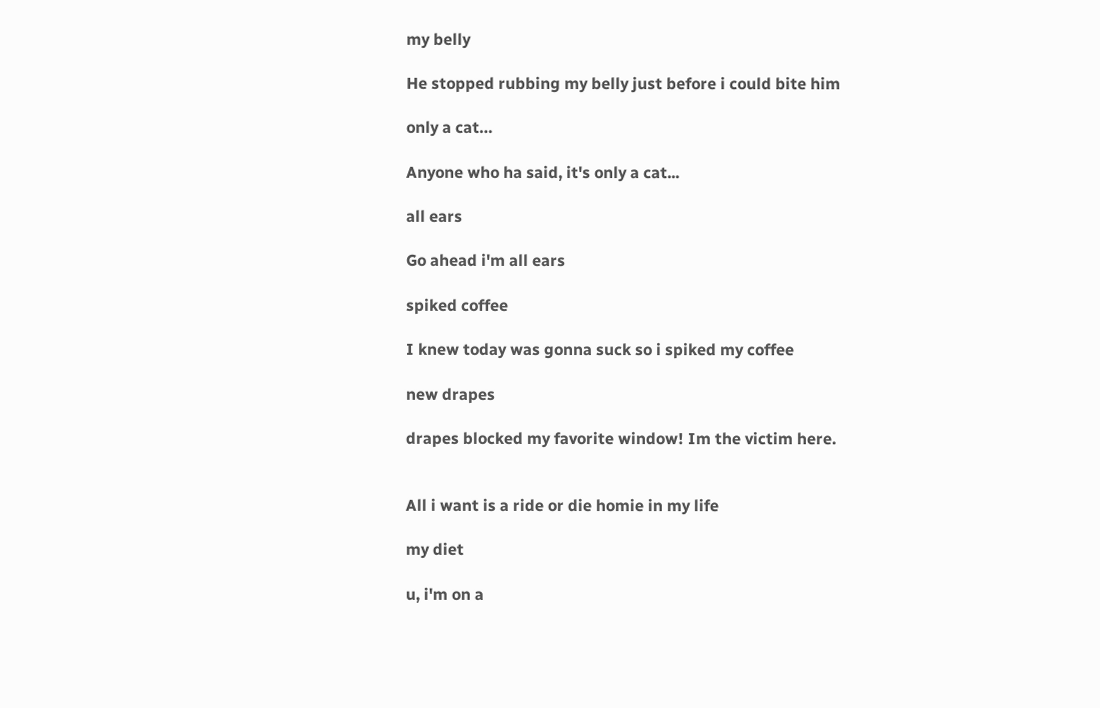my belly

He stopped rubbing my belly just before i could bite him

only a cat…

Anyone who ha said, it's only a cat...

all ears

Go ahead i'm all ears

spiked coffee

I knew today was gonna suck so i spiked my coffee

new drapes

drapes blocked my favorite window! Im the victim here.


All i want is a ride or die homie in my life

my diet

u, i'm on a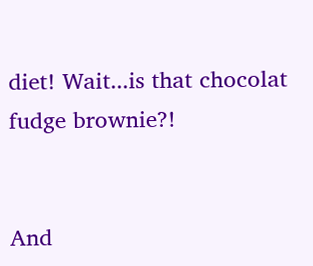diet! Wait...is that chocolat fudge brownie?!


And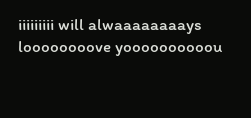iiiiiiiii will alwaaaaaaaays loooooooove yoooooooooou